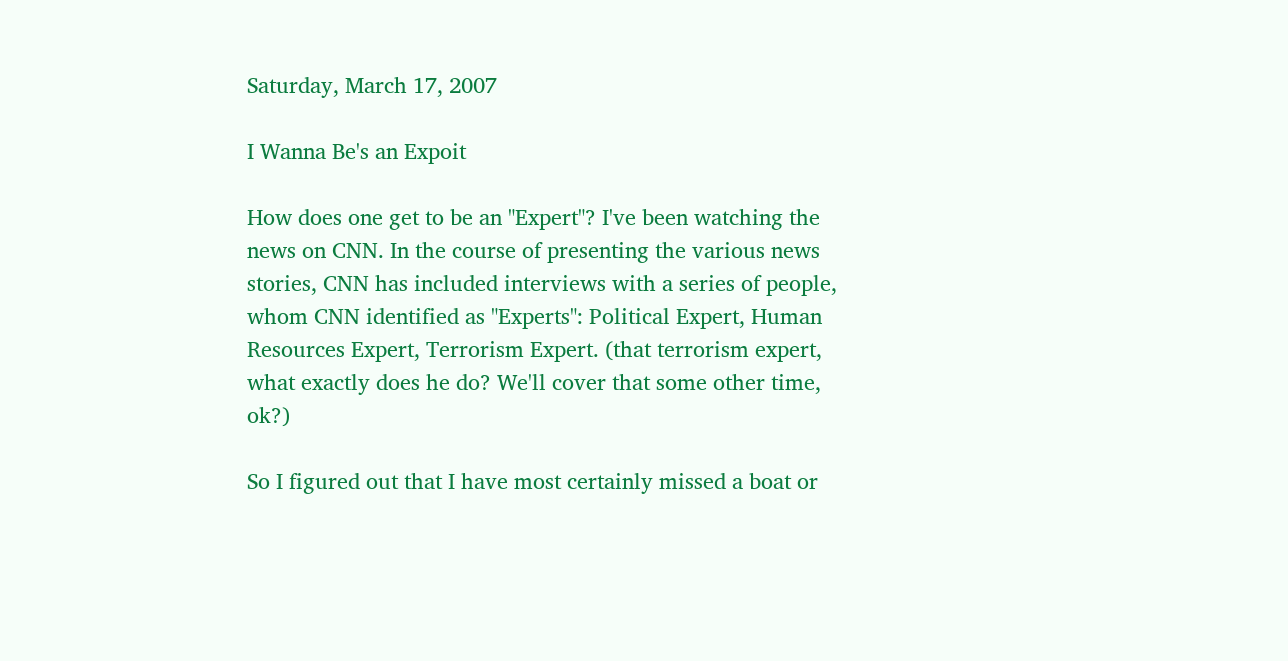Saturday, March 17, 2007

I Wanna Be's an Expoit

How does one get to be an "Expert"? I've been watching the news on CNN. In the course of presenting the various news stories, CNN has included interviews with a series of people, whom CNN identified as "Experts": Political Expert, Human Resources Expert, Terrorism Expert. (that terrorism expert, what exactly does he do? We'll cover that some other time, ok?)

So I figured out that I have most certainly missed a boat or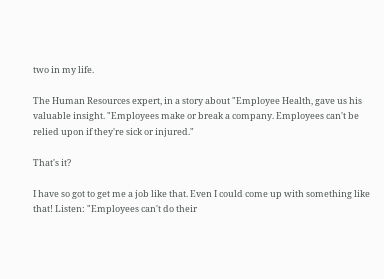two in my life.

The Human Resources expert, in a story about "Employee Health, gave us his valuable insight. "Employees make or break a company. Employees can't be relied upon if they're sick or injured."

That's it?

I have so got to get me a job like that. Even I could come up with something like that! Listen: "Employees can't do their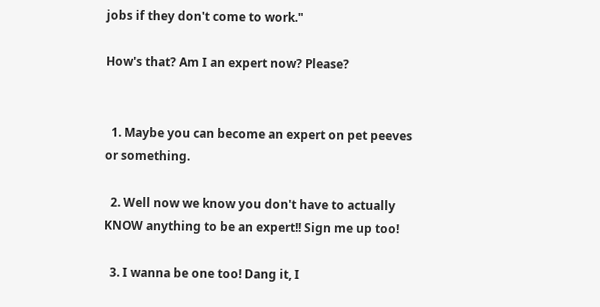jobs if they don't come to work."

How's that? Am I an expert now? Please?


  1. Maybe you can become an expert on pet peeves or something.

  2. Well now we know you don't have to actually KNOW anything to be an expert!! Sign me up too!

  3. I wanna be one too! Dang it, I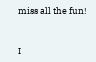miss all the fun!


I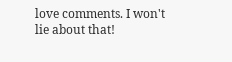love comments. I won't lie about that!